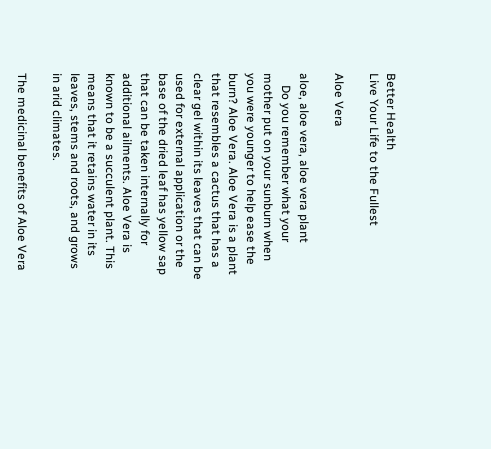Better Health
Live Your Life to the Fullest

Aloe Vera

aloe, aloe vera, aloe vera plant
    Do you remember what your mother put on your sunburn when you were younger to help ease the burn? Aloe Vera. Aloe Vera is a plant that resembles a cactus that has a clear gel within its leaves that can be used for external application or the base of the dried leaf has yellow sap that can be taken internally for additional ailments. Aloe Vera is known to be a succulent plant. This means that it retains water in its leaves, stems and roots, and grows in arid climates.

The medicinal benefits of Aloe Vera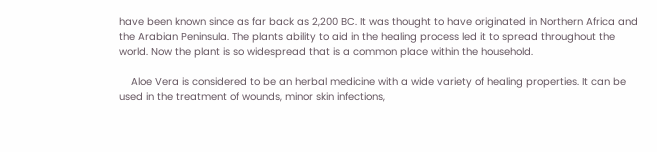have been known since as far back as 2,200 BC. It was thought to have originated in Northern Africa and the Arabian Peninsula. The plants ability to aid in the healing process led it to spread throughout the world. Now the plant is so widespread that is a common place within the household.

    Aloe Vera is considered to be an herbal medicine with a wide variety of healing properties. It can be used in the treatment of wounds, minor skin infections,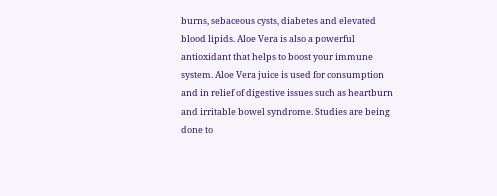burns, sebaceous cysts, diabetes and elevated blood lipids. Aloe Vera is also a powerful antioxidant that helps to boost your immune system. Aloe Vera juice is used for consumption and in relief of digestive issues such as heartburn and irritable bowel syndrome. Studies are being done to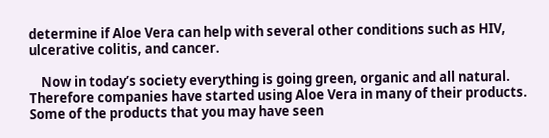determine if Aloe Vera can help with several other conditions such as HIV, ulcerative colitis, and cancer.

    Now in today’s society everything is going green, organic and all natural. Therefore companies have started using Aloe Vera in many of their products. Some of the products that you may have seen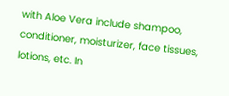with Aloe Vera include shampoo, conditioner, moisturizer, face tissues, lotions, etc. In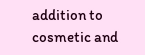addition to cosmetic and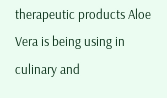therapeutic products Aloe Vera is being using in culinary and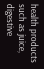health products such as juice, digestive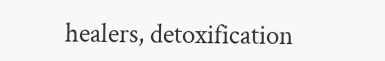healers, detoxification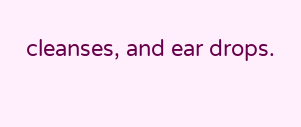cleanses, and ear drops.